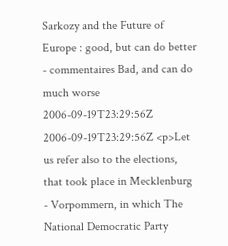Sarkozy and the Future of Europe : good, but can do better - commentaires Bad, and can do much worse 2006-09-19T23:29:56Z 2006-09-19T23:29:56Z <p>Let us refer also to the elections, that took place in Mecklenburg - Vorpommern, in which The National Democratic Party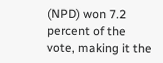(NPD) won 7.2 percent of the vote, making it the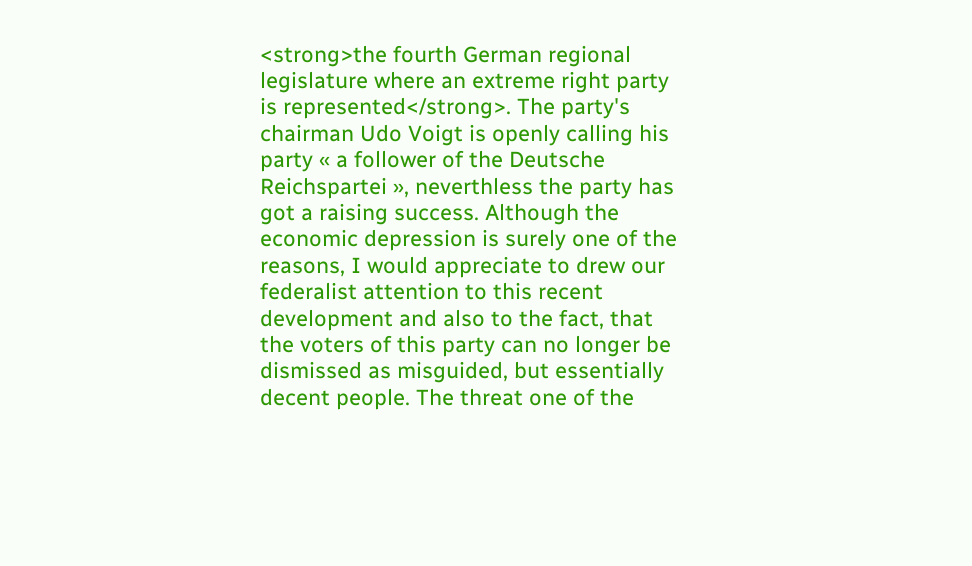<strong>the fourth German regional legislature where an extreme right party is represented</strong>. The party's chairman Udo Voigt is openly calling his party « a follower of the Deutsche Reichspartei », neverthless the party has got a raising success. Although the economic depression is surely one of the reasons, I would appreciate to drew our federalist attention to this recent development and also to the fact, that the voters of this party can no longer be dismissed as misguided, but essentially decent people. The threat one of the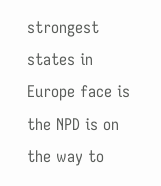strongest states in Europe face is the NPD is on the way to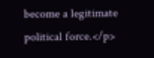become a legitimate political force.</p>